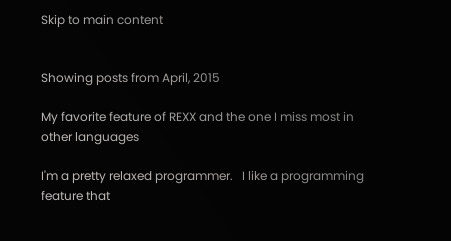Skip to main content


Showing posts from April, 2015

My favorite feature of REXX and the one I miss most in other languages

I'm a pretty relaxed programmer.   I like a programming feature that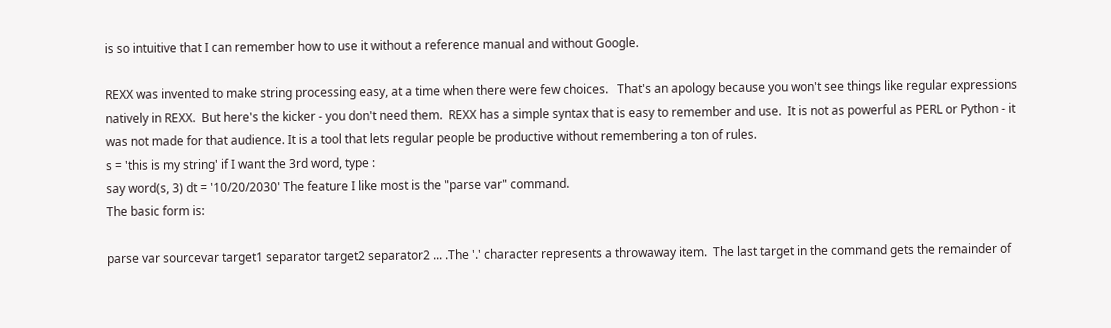is so intuitive that I can remember how to use it without a reference manual and without Google.

REXX was invented to make string processing easy, at a time when there were few choices.   That's an apology because you won't see things like regular expressions natively in REXX.  But here's the kicker - you don't need them.  REXX has a simple syntax that is easy to remember and use.  It is not as powerful as PERL or Python - it was not made for that audience. It is a tool that lets regular people be productive without remembering a ton of rules.
s = 'this is my string' if I want the 3rd word, type :
say word(s, 3) dt = '10/20/2030' The feature I like most is the "parse var" command.
The basic form is:

parse var sourcevar target1 separator target2 separator2 ... .The '.' character represents a throwaway item.  The last target in the command gets the remainder of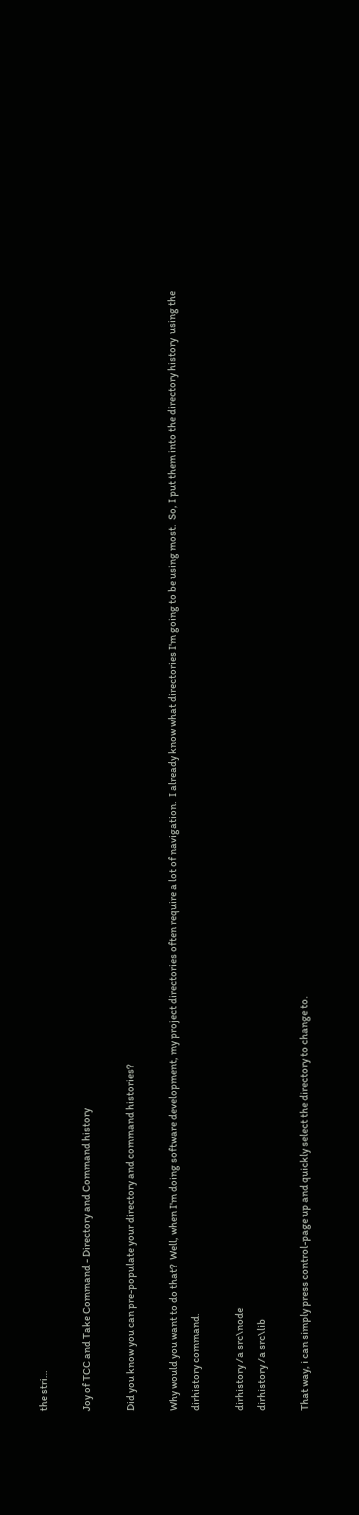the stri…

Joy of TCC and Take Command - Directory and Command history

Did you know you can pre-populate your directory and command histories?

Why would you want to do that?  Well, when I'm doing software development, my project directories often require a lot of navigation.  I already know what directories I'm going to be using most.  So, I put them into the directory history  using the dirhistory command.

dirhistory /a src\node
dirhistory /a src\lib

That way, i can simply press control-page up and quickly select the directory to change to.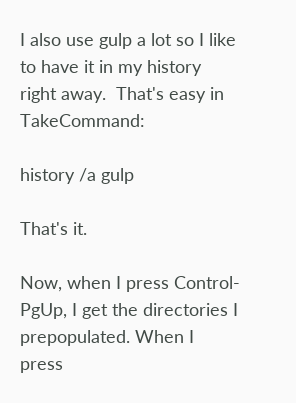I also use gulp a lot so I like to have it in my history right away.  That's easy in TakeCommand:

history /a gulp

That's it.

Now, when I press Control-PgUp, I get the directories I prepopulated. When I press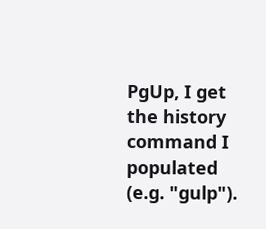PgUp, I get the history command I populated (e.g. "gulp").